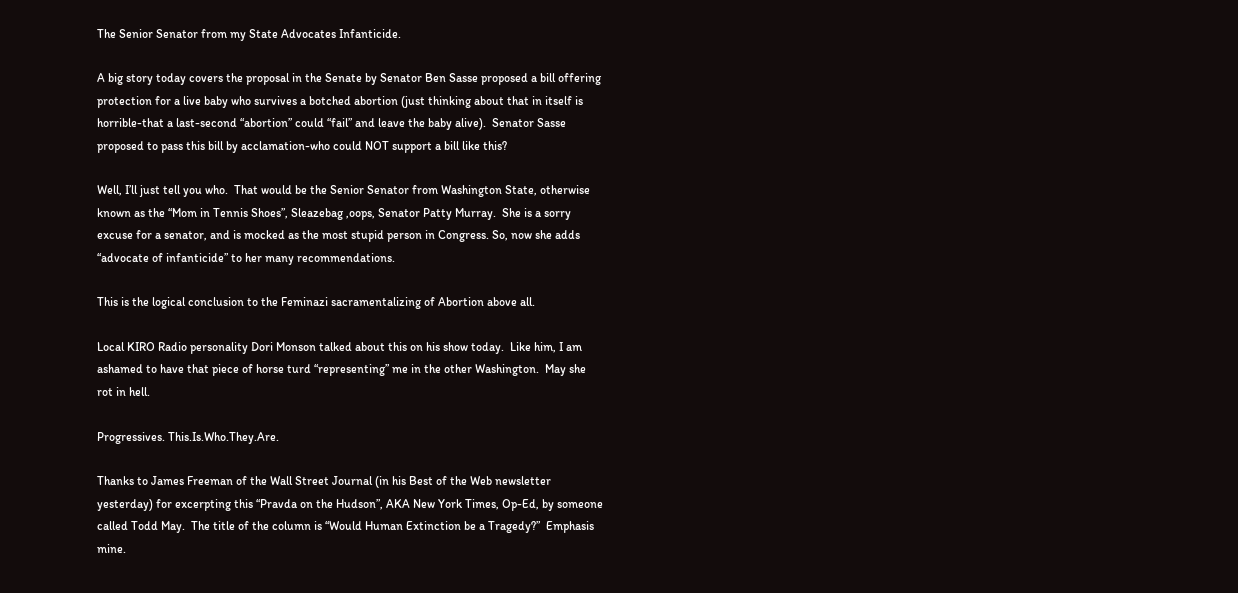The Senior Senator from my State Advocates Infanticide.

A big story today covers the proposal in the Senate by Senator Ben Sasse proposed a bill offering protection for a live baby who survives a botched abortion (just thinking about that in itself is horrible-that a last-second “abortion” could “fail” and leave the baby alive).  Senator Sasse proposed to pass this bill by acclamation-who could NOT support a bill like this?

Well, I’ll just tell you who.  That would be the Senior Senator from Washington State, otherwise known as the “Mom in Tennis Shoes”, Sleazebag ,oops, Senator Patty Murray.  She is a sorry excuse for a senator, and is mocked as the most stupid person in Congress. So, now she adds “advocate of infanticide” to her many recommendations.

This is the logical conclusion to the Feminazi sacramentalizing of Abortion above all.

Local KIRO Radio personality Dori Monson talked about this on his show today.  Like him, I am ashamed to have that piece of horse turd “representing” me in the other Washington.  May she rot in hell.

Progressives. This.Is.Who.They.Are.

Thanks to James Freeman of the Wall Street Journal (in his Best of the Web newsletter yesterday) for excerpting this “Pravda on the Hudson”, AKA New York Times, Op-Ed, by someone called Todd May.  The title of the column is “Would Human Extinction be a Tragedy?”  Emphasis mine.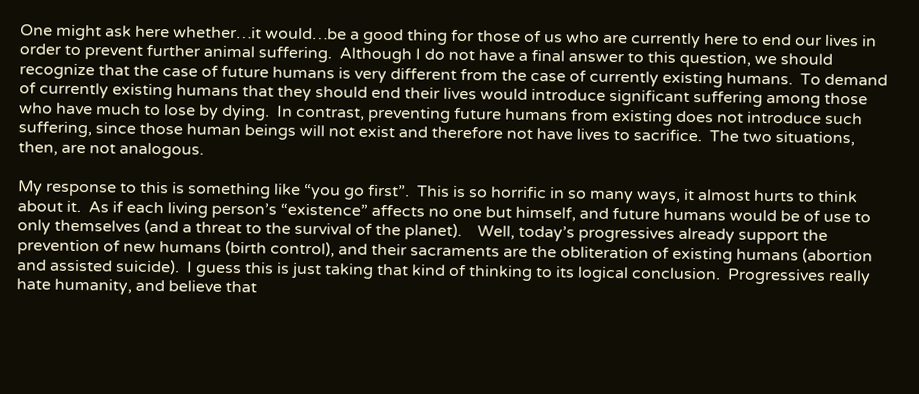One might ask here whether…it would…be a good thing for those of us who are currently here to end our lives in order to prevent further animal suffering.  Although I do not have a final answer to this question, we should recognize that the case of future humans is very different from the case of currently existing humans.  To demand of currently existing humans that they should end their lives would introduce significant suffering among those who have much to lose by dying.  In contrast, preventing future humans from existing does not introduce such suffering, since those human beings will not exist and therefore not have lives to sacrifice.  The two situations, then, are not analogous.

My response to this is something like “you go first”.  This is so horrific in so many ways, it almost hurts to think about it.  As if each living person’s “existence” affects no one but himself, and future humans would be of use to only themselves (and a threat to the survival of the planet).    Well, today’s progressives already support the prevention of new humans (birth control), and their sacraments are the obliteration of existing humans (abortion and assisted suicide).  I guess this is just taking that kind of thinking to its logical conclusion.  Progressives really hate humanity, and believe that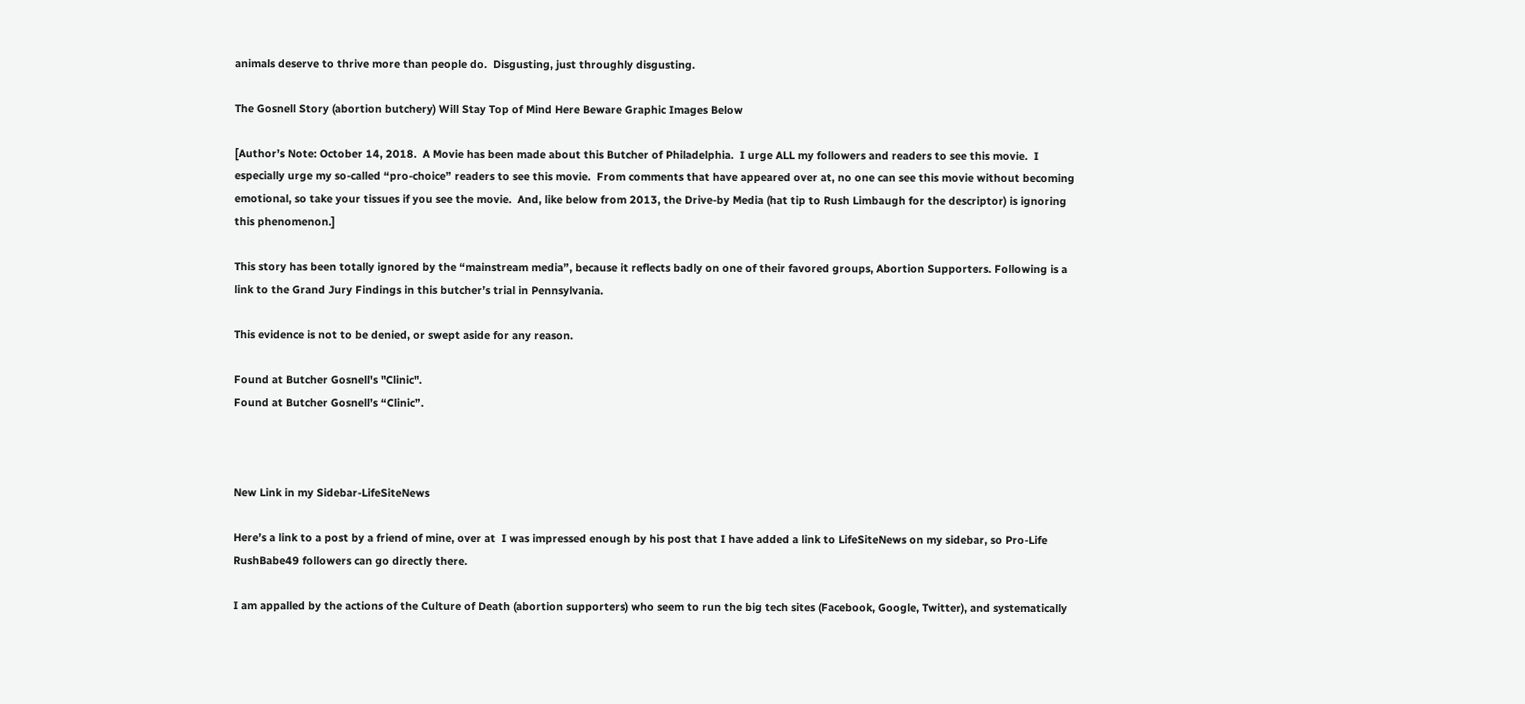animals deserve to thrive more than people do.  Disgusting, just throughly disgusting.

The Gosnell Story (abortion butchery) Will Stay Top of Mind Here Beware Graphic Images Below

[Author’s Note: October 14, 2018.  A Movie has been made about this Butcher of Philadelphia.  I urge ALL my followers and readers to see this movie.  I especially urge my so-called “pro-choice” readers to see this movie.  From comments that have appeared over at, no one can see this movie without becoming emotional, so take your tissues if you see the movie.  And, like below from 2013, the Drive-by Media (hat tip to Rush Limbaugh for the descriptor) is ignoring this phenomenon.]

This story has been totally ignored by the “mainstream media”, because it reflects badly on one of their favored groups, Abortion Supporters. Following is a link to the Grand Jury Findings in this butcher’s trial in Pennsylvania.

This evidence is not to be denied, or swept aside for any reason.

Found at Butcher Gosnell's "Clinic".
Found at Butcher Gosnell’s “Clinic”.



New Link in my Sidebar-LifeSiteNews

Here’s a link to a post by a friend of mine, over at  I was impressed enough by his post that I have added a link to LifeSiteNews on my sidebar, so Pro-Life RushBabe49 followers can go directly there.

I am appalled by the actions of the Culture of Death (abortion supporters) who seem to run the big tech sites (Facebook, Google, Twitter), and systematically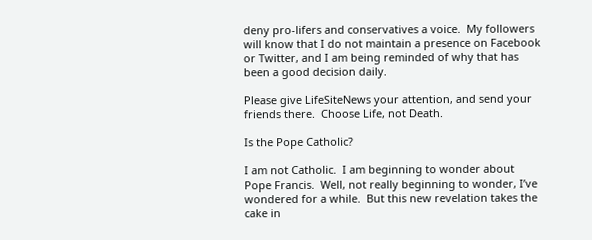deny pro-lifers and conservatives a voice.  My followers will know that I do not maintain a presence on Facebook or Twitter, and I am being reminded of why that has been a good decision daily.

Please give LifeSiteNews your attention, and send your friends there.  Choose Life, not Death.

Is the Pope Catholic?

I am not Catholic.  I am beginning to wonder about Pope Francis.  Well, not really beginning to wonder, I’ve wondered for a while.  But this new revelation takes the cake in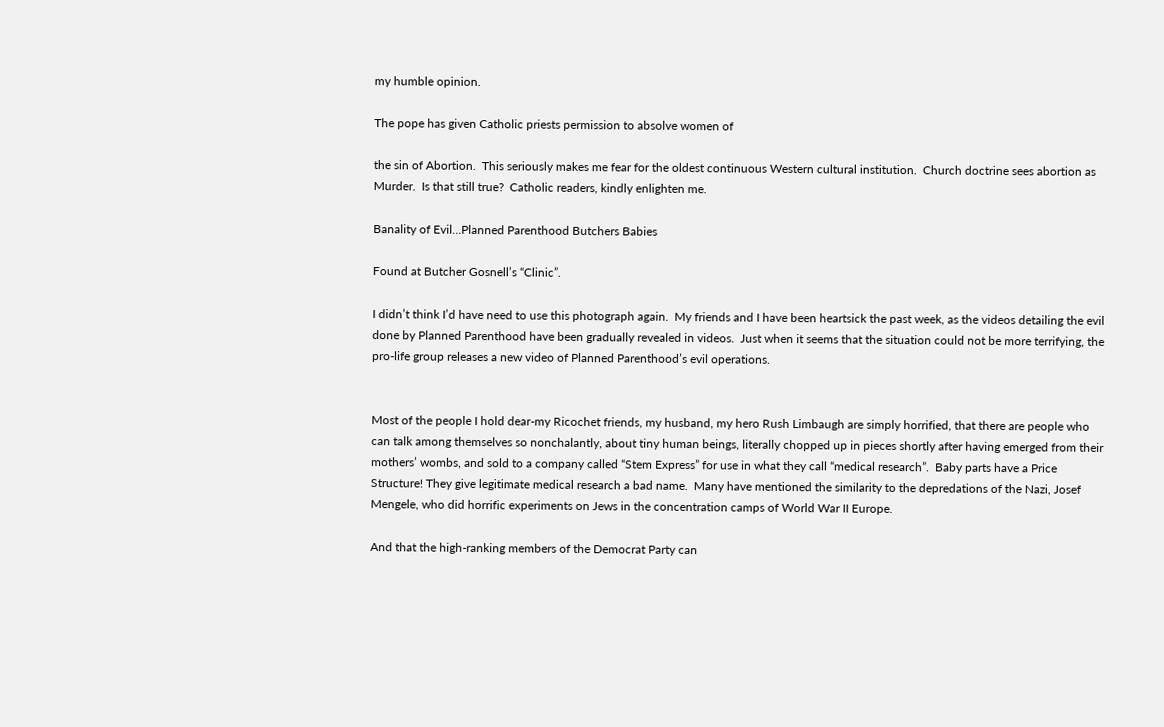my humble opinion.

The pope has given Catholic priests permission to absolve women of

the sin of Abortion.  This seriously makes me fear for the oldest continuous Western cultural institution.  Church doctrine sees abortion as Murder.  Is that still true?  Catholic readers, kindly enlighten me.

Banality of Evil…Planned Parenthood Butchers Babies

Found at Butcher Gosnell’s “Clinic”.

I didn’t think I’d have need to use this photograph again.  My friends and I have been heartsick the past week, as the videos detailing the evil done by Planned Parenthood have been gradually revealed in videos.  Just when it seems that the situation could not be more terrifying, the pro-life group releases a new video of Planned Parenthood’s evil operations.


Most of the people I hold dear-my Ricochet friends, my husband, my hero Rush Limbaugh are simply horrified, that there are people who can talk among themselves so nonchalantly, about tiny human beings, literally chopped up in pieces shortly after having emerged from their mothers’ wombs, and sold to a company called “Stem Express” for use in what they call “medical research”.  Baby parts have a Price Structure! They give legitimate medical research a bad name.  Many have mentioned the similarity to the depredations of the Nazi, Josef Mengele, who did horrific experiments on Jews in the concentration camps of World War II Europe.

And that the high-ranking members of the Democrat Party can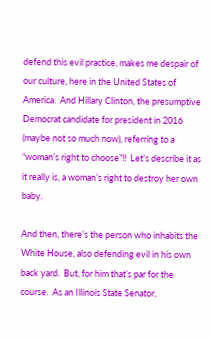defend this evil practice, makes me despair of our culture, here in the United States of America.  And Hillary Clinton, the presumptive Democrat candidate for president in 2016 (maybe not so much now), referring to a “woman’s right to choose”!!  Let’s describe it as it really is, a woman’s right to destroy her own baby.

And then, there’s the person who inhabits the White House, also defending evil in his own back yard.  But, for him that’s par for the course.  As an Illinois State Senator,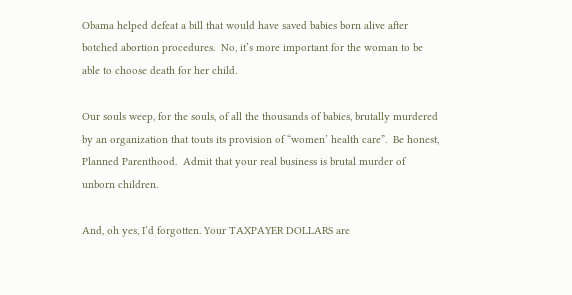Obama helped defeat a bill that would have saved babies born alive after botched abortion procedures.  No, it’s more important for the woman to be able to choose death for her child.

Our souls weep, for the souls, of all the thousands of babies, brutally murdered by an organization that touts its provision of “women’ health care”.  Be honest, Planned Parenthood.  Admit that your real business is brutal murder of unborn children.

And, oh yes, I’d forgotten. Your TAXPAYER DOLLARS are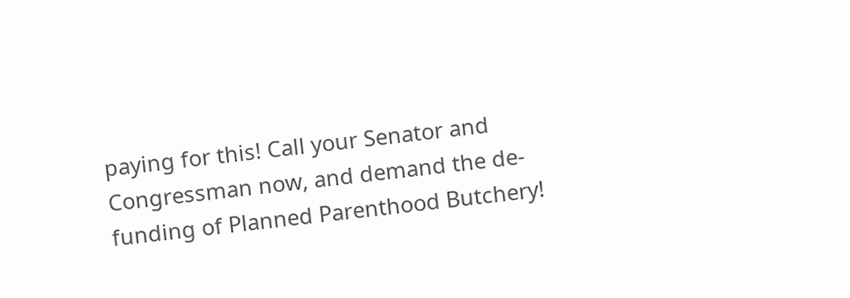paying for this! Call your Senator and Congressman now, and demand the de-funding of Planned Parenthood Butchery!